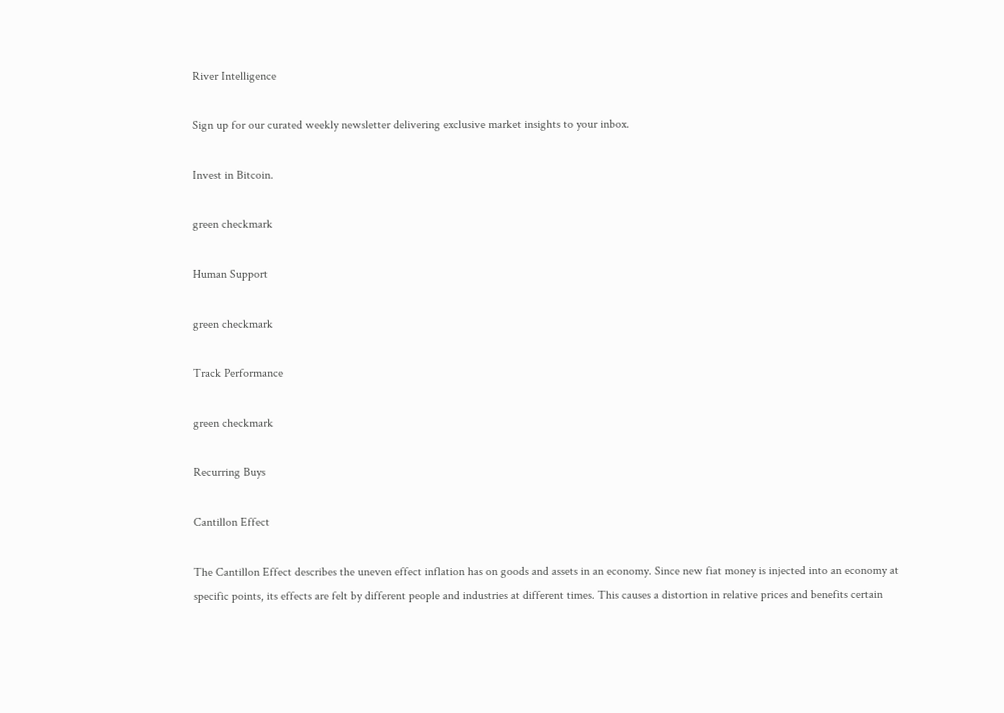River Intelligence

Sign up for our curated weekly newsletter delivering exclusive market insights to your inbox.

Invest in Bitcoin.

green checkmark

Human Support

green checkmark

Track Performance

green checkmark

Recurring Buys

Cantillon Effect

The Cantillon Effect describes the uneven effect inflation has on goods and assets in an economy. Since new fiat money is injected into an economy at specific points, its effects are felt by different people and industries at different times. This causes a distortion in relative prices and benefits certain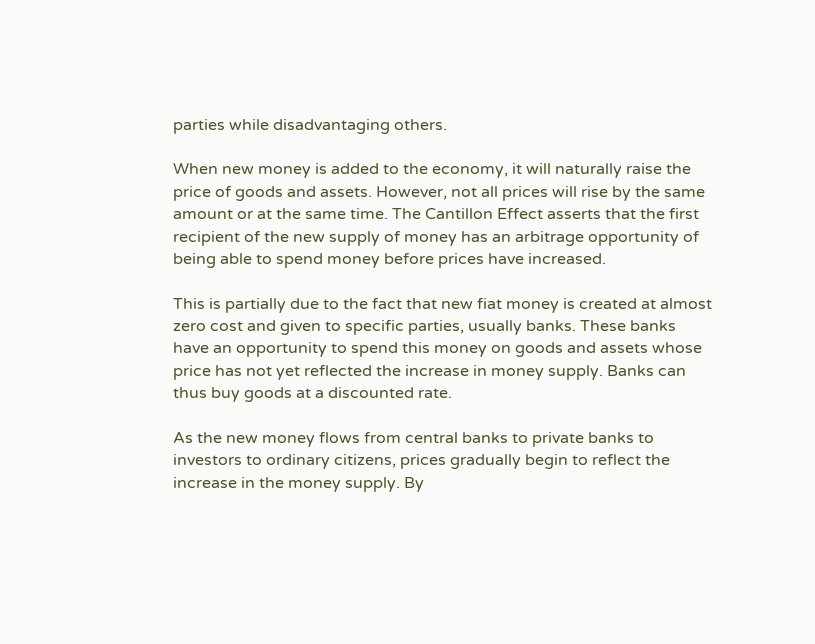parties while disadvantaging others.

When new money is added to the economy, it will naturally raise the price of goods and assets. However, not all prices will rise by the same amount or at the same time. The Cantillon Effect asserts that the first recipient of the new supply of money has an arbitrage opportunity of being able to spend money before prices have increased.

This is partially due to the fact that new fiat money is created at almost zero cost and given to specific parties, usually banks. These banks have an opportunity to spend this money on goods and assets whose price has not yet reflected the increase in money supply. Banks can thus buy goods at a discounted rate.

As the new money flows from central banks to private banks to investors to ordinary citizens, prices gradually begin to reflect the increase in the money supply. By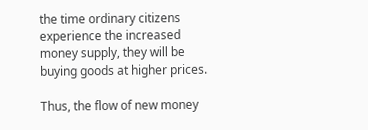the time ordinary citizens experience the increased money supply, they will be buying goods at higher prices.

Thus, the flow of new money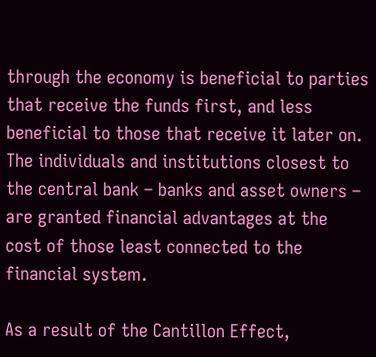through the economy is beneficial to parties that receive the funds first, and less beneficial to those that receive it later on. The individuals and institutions closest to the central bank – banks and asset owners – are granted financial advantages at the cost of those least connected to the financial system.

As a result of the Cantillon Effect,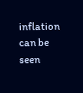inflation can be seen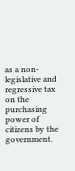as a non-legislative and regressive tax on the purchasing power of citizens by the government.